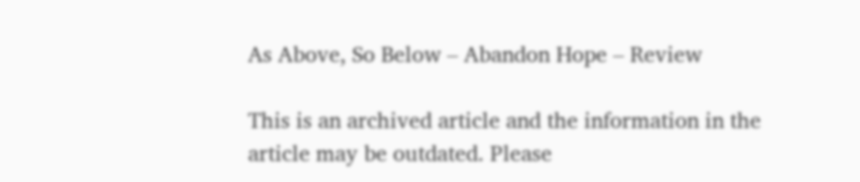As Above, So Below – Abandon Hope – Review

This is an archived article and the information in the article may be outdated. Please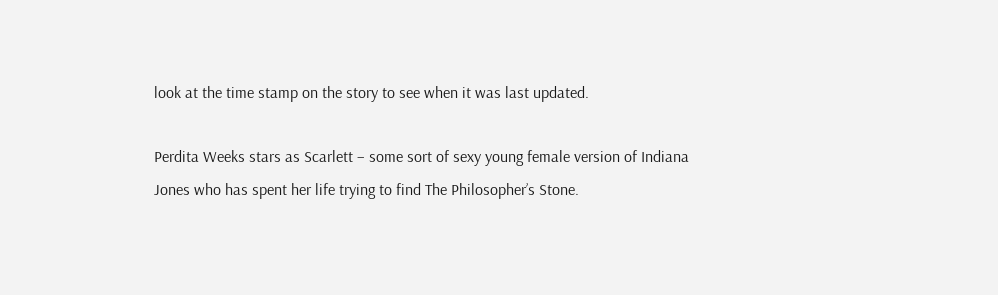look at the time stamp on the story to see when it was last updated.

Perdita Weeks stars as Scarlett – some sort of sexy young female version of Indiana Jones who has spent her life trying to find The Philosopher’s Stone.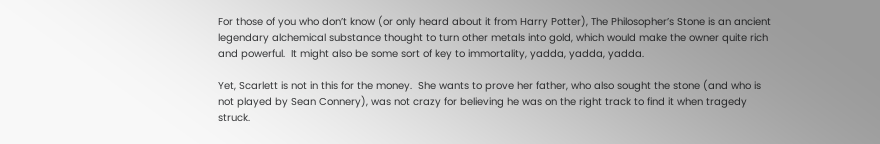For those of you who don’t know (or only heard about it from Harry Potter), The Philosopher’s Stone is an ancient legendary alchemical substance thought to turn other metals into gold, which would make the owner quite rich and powerful.  It might also be some sort of key to immortality, yadda, yadda, yadda.

Yet, Scarlett is not in this for the money.  She wants to prove her father, who also sought the stone (and who is not played by Sean Connery), was not crazy for believing he was on the right track to find it when tragedy struck.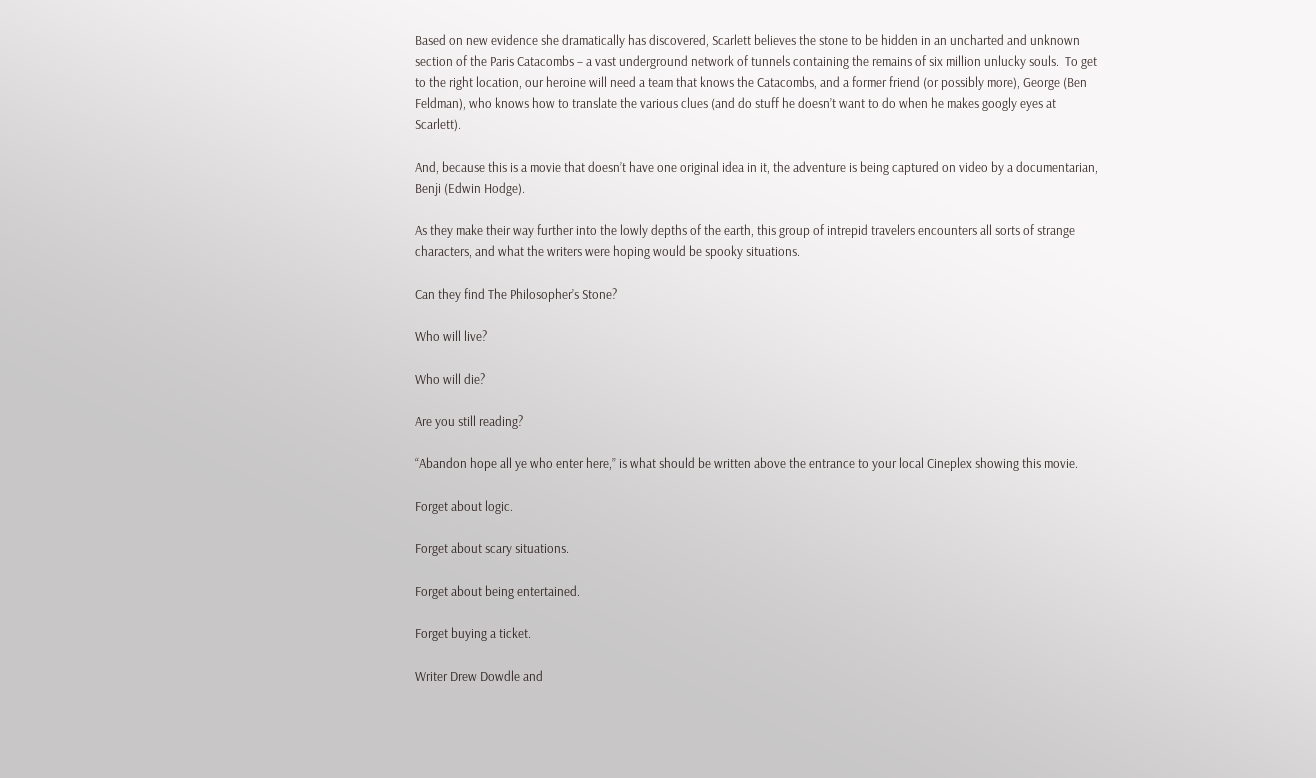Based on new evidence she dramatically has discovered, Scarlett believes the stone to be hidden in an uncharted and unknown section of the Paris Catacombs – a vast underground network of tunnels containing the remains of six million unlucky souls.  To get to the right location, our heroine will need a team that knows the Catacombs, and a former friend (or possibly more), George (Ben Feldman), who knows how to translate the various clues (and do stuff he doesn’t want to do when he makes googly eyes at Scarlett).

And, because this is a movie that doesn’t have one original idea in it, the adventure is being captured on video by a documentarian, Benji (Edwin Hodge).

As they make their way further into the lowly depths of the earth, this group of intrepid travelers encounters all sorts of strange characters, and what the writers were hoping would be spooky situations.

Can they find The Philosopher’s Stone?

Who will live?

Who will die?

Are you still reading?

“Abandon hope all ye who enter here,” is what should be written above the entrance to your local Cineplex showing this movie.

Forget about logic.

Forget about scary situations.

Forget about being entertained.

Forget buying a ticket.

Writer Drew Dowdle and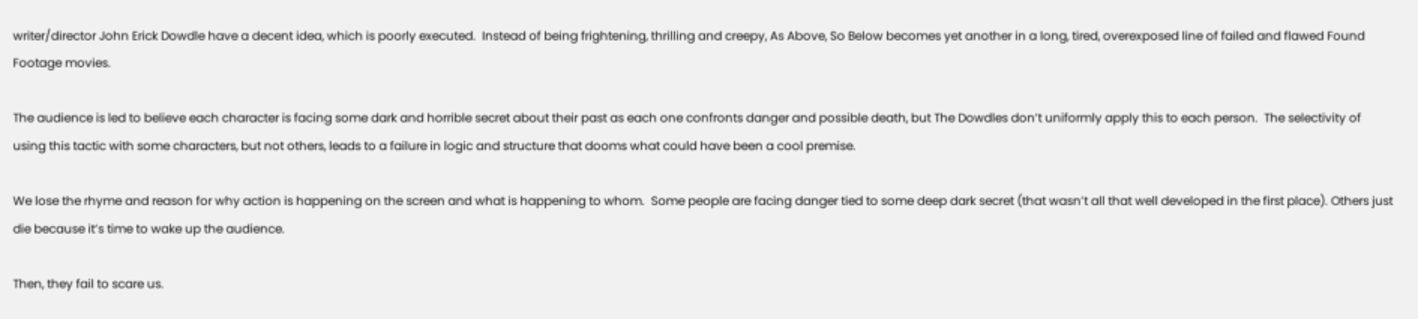writer/director John Erick Dowdle have a decent idea, which is poorly executed.  Instead of being frightening, thrilling and creepy, As Above, So Below becomes yet another in a long, tired, overexposed line of failed and flawed Found Footage movies.

The audience is led to believe each character is facing some dark and horrible secret about their past as each one confronts danger and possible death, but The Dowdles don’t uniformly apply this to each person.  The selectivity of using this tactic with some characters, but not others, leads to a failure in logic and structure that dooms what could have been a cool premise.

We lose the rhyme and reason for why action is happening on the screen and what is happening to whom.  Some people are facing danger tied to some deep dark secret (that wasn’t all that well developed in the first place). Others just die because it’s time to wake up the audience.

Then, they fail to scare us.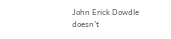John Erick Dowdle doesn’t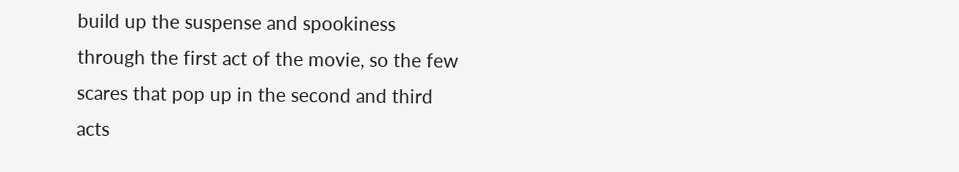build up the suspense and spookiness through the first act of the movie, so the few scares that pop up in the second and third acts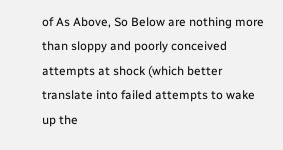of As Above, So Below are nothing more than sloppy and poorly conceived attempts at shock (which better translate into failed attempts to wake up the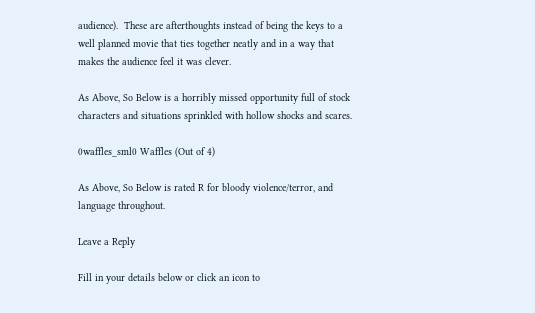audience).  These are afterthoughts instead of being the keys to a well planned movie that ties together neatly and in a way that makes the audience feel it was clever.

As Above, So Below is a horribly missed opportunity full of stock characters and situations sprinkled with hollow shocks and scares.

0waffles_sml0 Waffles (Out of 4)

As Above, So Below is rated R for bloody violence/terror, and language throughout.

Leave a Reply

Fill in your details below or click an icon to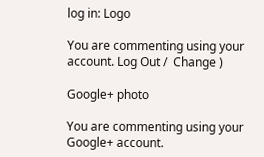log in: Logo

You are commenting using your account. Log Out /  Change )

Google+ photo

You are commenting using your Google+ account.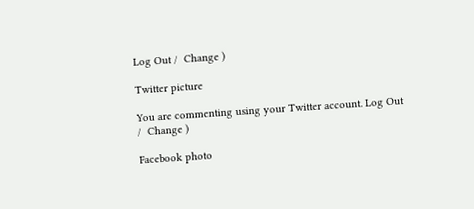Log Out /  Change )

Twitter picture

You are commenting using your Twitter account. Log Out /  Change )

Facebook photo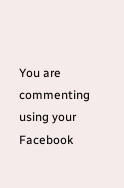You are commenting using your Facebook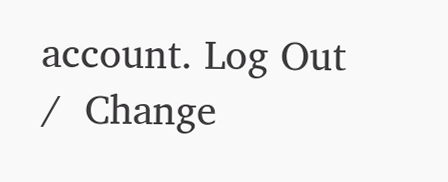account. Log Out /  Change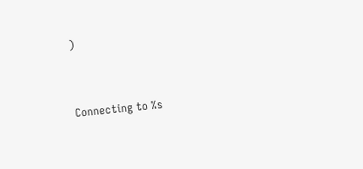)


Connecting to %s